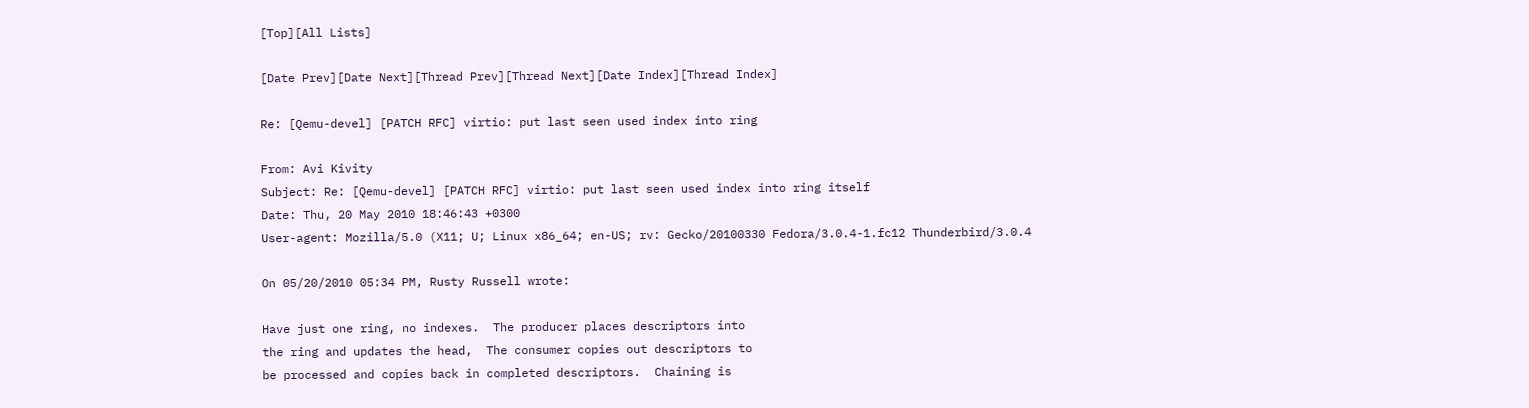[Top][All Lists]

[Date Prev][Date Next][Thread Prev][Thread Next][Date Index][Thread Index]

Re: [Qemu-devel] [PATCH RFC] virtio: put last seen used index into ring

From: Avi Kivity
Subject: Re: [Qemu-devel] [PATCH RFC] virtio: put last seen used index into ring itself
Date: Thu, 20 May 2010 18:46:43 +0300
User-agent: Mozilla/5.0 (X11; U; Linux x86_64; en-US; rv: Gecko/20100330 Fedora/3.0.4-1.fc12 Thunderbird/3.0.4

On 05/20/2010 05:34 PM, Rusty Russell wrote:

Have just one ring, no indexes.  The producer places descriptors into
the ring and updates the head,  The consumer copies out descriptors to
be processed and copies back in completed descriptors.  Chaining is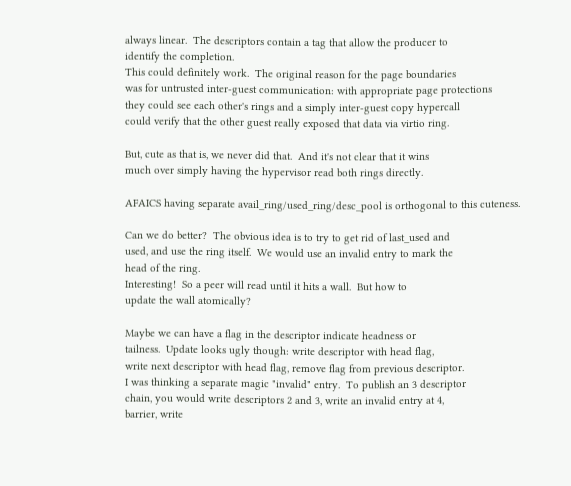always linear.  The descriptors contain a tag that allow the producer to
identify the completion.
This could definitely work.  The original reason for the page boundaries
was for untrusted inter-guest communication: with appropriate page protections
they could see each other's rings and a simply inter-guest copy hypercall
could verify that the other guest really exposed that data via virtio ring.

But, cute as that is, we never did that.  And it's not clear that it wins
much over simply having the hypervisor read both rings directly.

AFAICS having separate avail_ring/used_ring/desc_pool is orthogonal to this cuteness.

Can we do better?  The obvious idea is to try to get rid of last_used and
used, and use the ring itself.  We would use an invalid entry to mark the
head of the ring.
Interesting!  So a peer will read until it hits a wall.  But how to
update the wall atomically?

Maybe we can have a flag in the descriptor indicate headness or
tailness.  Update looks ugly though: write descriptor with head flag,
write next descriptor with head flag, remove flag from previous descriptor.
I was thinking a separate magic "invalid" entry.  To publish an 3 descriptor
chain, you would write descriptors 2 and 3, write an invalid entry at 4,
barrier, write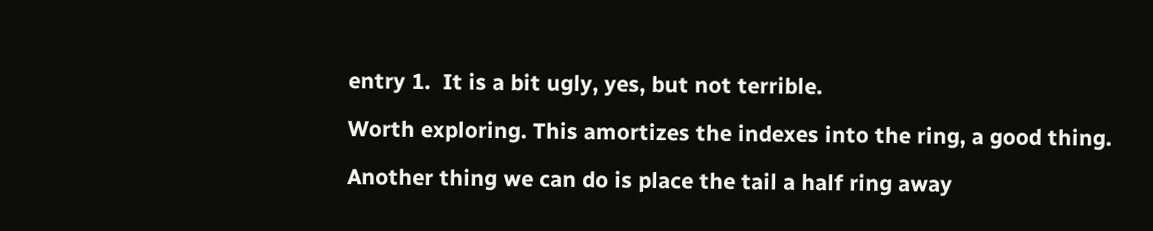entry 1.  It is a bit ugly, yes, but not terrible.

Worth exploring. This amortizes the indexes into the ring, a good thing.

Another thing we can do is place the tail a half ring away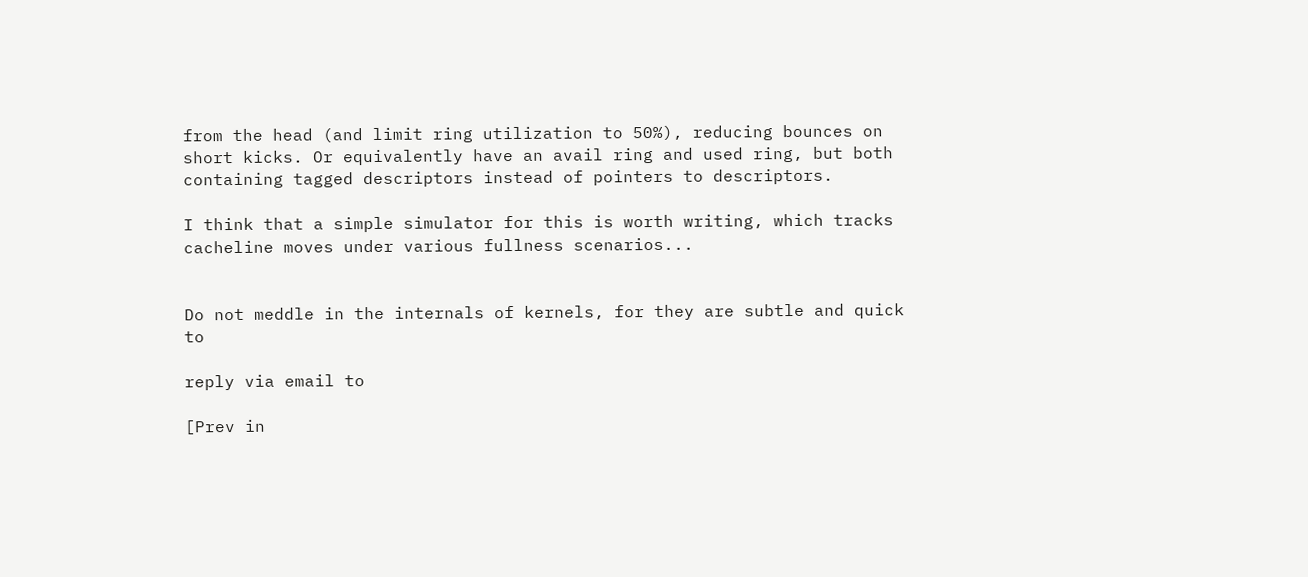from the head (and limit ring utilization to 50%), reducing bounces on short kicks. Or equivalently have an avail ring and used ring, but both containing tagged descriptors instead of pointers to descriptors.

I think that a simple simulator for this is worth writing, which tracks
cacheline moves under various fullness scenarios...


Do not meddle in the internals of kernels, for they are subtle and quick to

reply via email to

[Prev in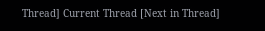Thread] Current Thread [Next in Thread]